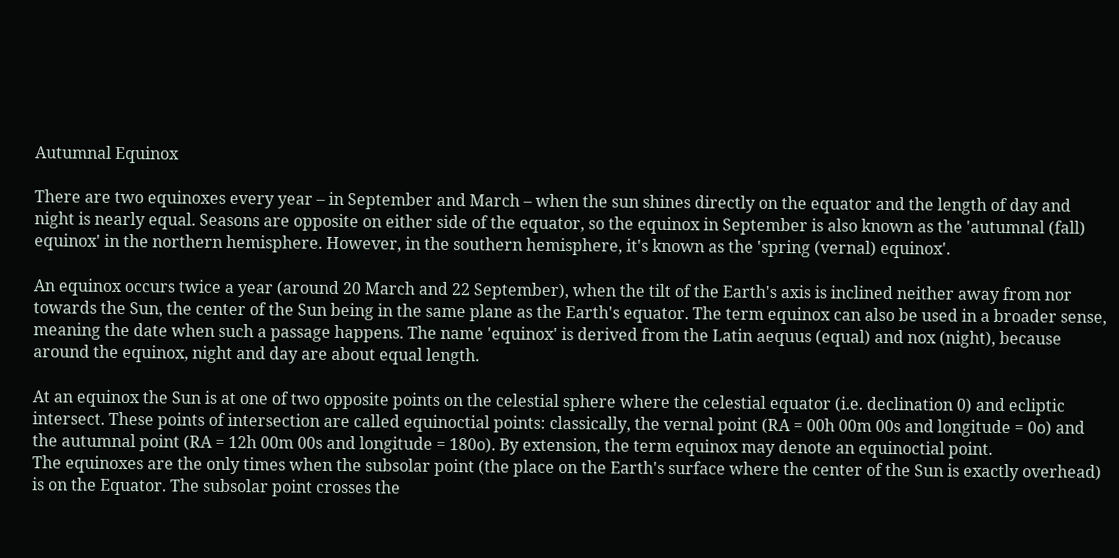Autumnal Equinox

There are two equinoxes every year – in September and March – when the sun shines directly on the equator and the length of day and night is nearly equal. Seasons are opposite on either side of the equator, so the equinox in September is also known as the 'autumnal (fall) equinox' in the northern hemisphere. However, in the southern hemisphere, it's known as the 'spring (vernal) equinox'.

An equinox occurs twice a year (around 20 March and 22 September), when the tilt of the Earth's axis is inclined neither away from nor towards the Sun, the center of the Sun being in the same plane as the Earth's equator. The term equinox can also be used in a broader sense, meaning the date when such a passage happens. The name 'equinox' is derived from the Latin aequus (equal) and nox (night), because around the equinox, night and day are about equal length.

At an equinox the Sun is at one of two opposite points on the celestial sphere where the celestial equator (i.e. declination 0) and ecliptic intersect. These points of intersection are called equinoctial points: classically, the vernal point (RA = 00h 00m 00s and longitude = 0o) and the autumnal point (RA = 12h 00m 00s and longitude = 180o). By extension, the term equinox may denote an equinoctial point.
The equinoxes are the only times when the subsolar point (the place on the Earth's surface where the center of the Sun is exactly overhead) is on the Equator. The subsolar point crosses the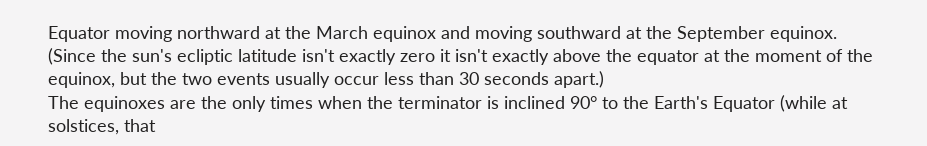Equator moving northward at the March equinox and moving southward at the September equinox. (Since the sun's ecliptic latitude isn't exactly zero it isn't exactly above the equator at the moment of the equinox, but the two events usually occur less than 30 seconds apart.)
The equinoxes are the only times when the terminator is inclined 90° to the Earth's Equator (while at solstices, that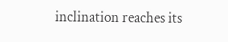inclination reaches its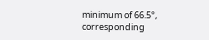minimum of 66.5°, corresponding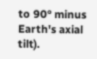to 90° minus Earth's axial tilt).